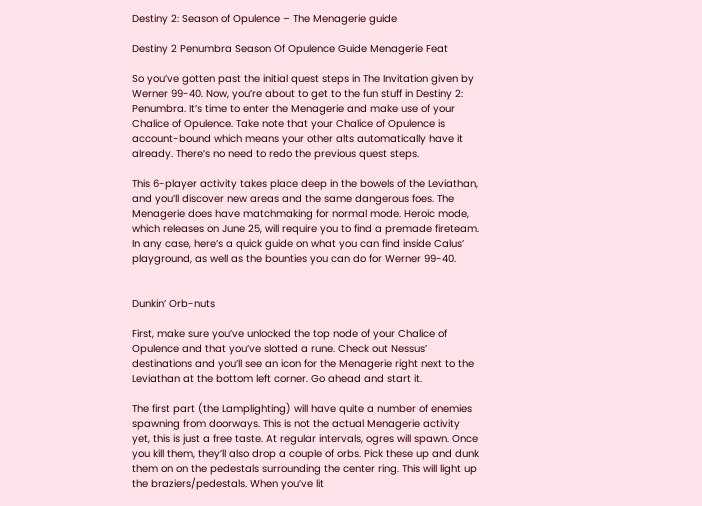Destiny 2: Season of Opulence – The Menagerie guide

Destiny 2 Penumbra Season Of Opulence Guide Menagerie Feat

So you’ve gotten past the initial quest steps in The Invitation given by Werner 99-40. Now, you’re about to get to the fun stuff in Destiny 2: Penumbra. It’s time to enter the Menagerie and make use of your Chalice of Opulence. Take note that your Chalice of Opulence is account-bound which means your other alts automatically have it already. There’s no need to redo the previous quest steps.

This 6-player activity takes place deep in the bowels of the Leviathan, and you’ll discover new areas and the same dangerous foes. The Menagerie does have matchmaking for normal mode. Heroic mode, which releases on June 25, will require you to find a premade fireteam. In any case, here’s a quick guide on what you can find inside Calus’ playground, as well as the bounties you can do for Werner 99-40.


Dunkin’ Orb-nuts

First, make sure you’ve unlocked the top node of your Chalice of Opulence and that you’ve slotted a rune. Check out Nessus’ destinations and you’ll see an icon for the Menagerie right next to the Leviathan at the bottom left corner. Go ahead and start it.

The first part (the Lamplighting) will have quite a number of enemies spawning from doorways. This is not the actual Menagerie activity yet, this is just a free taste. At regular intervals, ogres will spawn. Once you kill them, they’ll also drop a couple of orbs. Pick these up and dunk them on on the pedestals surrounding the center ring. This will light up the braziers/pedestals. When you’ve lit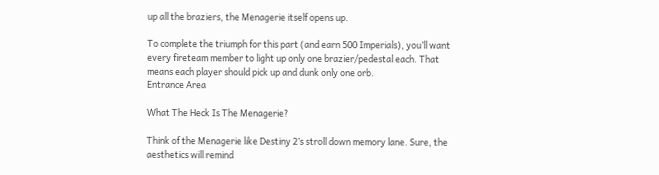up all the braziers, the Menagerie itself opens up.

To complete the triumph for this part (and earn 500 Imperials), you’ll want every fireteam member to light up only one brazier/pedestal each. That means each player should pick up and dunk only one orb.
Entrance Area

What The Heck Is The Menagerie?

Think of the Menagerie like Destiny 2’s stroll down memory lane. Sure, the aesthetics will remind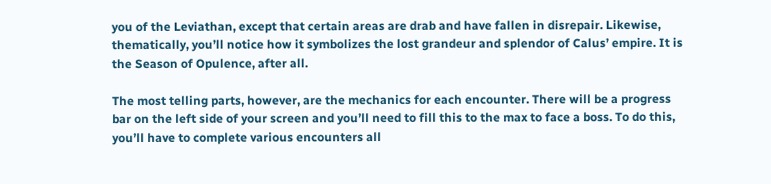you of the Leviathan, except that certain areas are drab and have fallen in disrepair. Likewise, thematically, you’ll notice how it symbolizes the lost grandeur and splendor of Calus’ empire. It is the Season of Opulence, after all.

The most telling parts, however, are the mechanics for each encounter. There will be a progress bar on the left side of your screen and you’ll need to fill this to the max to face a boss. To do this, you’ll have to complete various encounters all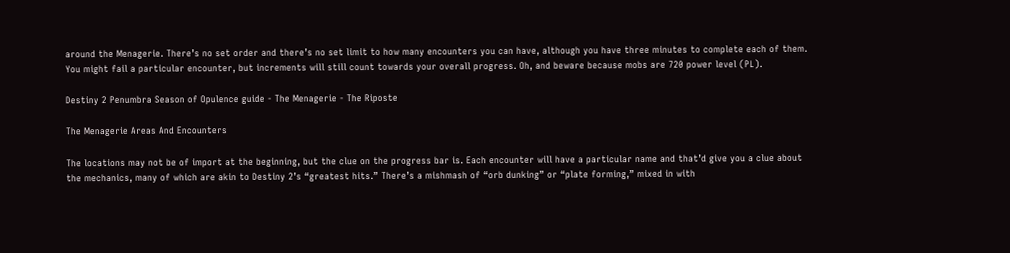around the Menagerie. There’s no set order and there’s no set limit to how many encounters you can have, although you have three minutes to complete each of them. You might fail a particular encounter, but increments will still count towards your overall progress. Oh, and beware because mobs are 720 power level (PL).

Destiny 2 Penumbra Season of Opulence guide - The Menagerie - The Riposte

The Menagerie Areas And Encounters

The locations may not be of import at the beginning, but the clue on the progress bar is. Each encounter will have a particular name and that’d give you a clue about the mechanics, many of which are akin to Destiny 2’s “greatest hits.” There’s a mishmash of “orb dunking” or “plate forming,” mixed in with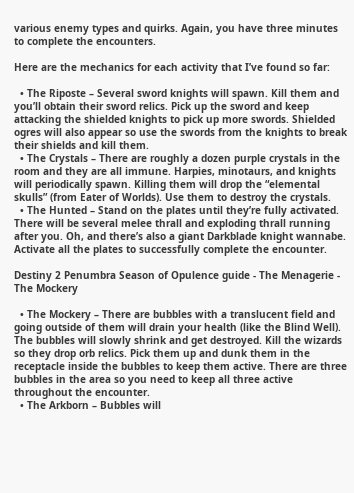various enemy types and quirks. Again, you have three minutes to complete the encounters.

Here are the mechanics for each activity that I’ve found so far:

  • The Riposte – Several sword knights will spawn. Kill them and you’ll obtain their sword relics. Pick up the sword and keep attacking the shielded knights to pick up more swords. Shielded ogres will also appear so use the swords from the knights to break their shields and kill them.
  • The Crystals – There are roughly a dozen purple crystals in the room and they are all immune. Harpies, minotaurs, and knights will periodically spawn. Killing them will drop the “elemental skulls” (from Eater of Worlds). Use them to destroy the crystals.
  • The Hunted – Stand on the plates until they’re fully activated. There will be several melee thrall and exploding thrall running after you. Oh, and there’s also a giant Darkblade knight wannabe. Activate all the plates to successfully complete the encounter.

Destiny 2 Penumbra Season of Opulence guide - The Menagerie - The Mockery

  • The Mockery – There are bubbles with a translucent field and going outside of them will drain your health (like the Blind Well). The bubbles will slowly shrink and get destroyed. Kill the wizards so they drop orb relics. Pick them up and dunk them in the receptacle inside the bubbles to keep them active. There are three bubbles in the area so you need to keep all three active throughout the encounter.
  • The Arkborn – Bubbles will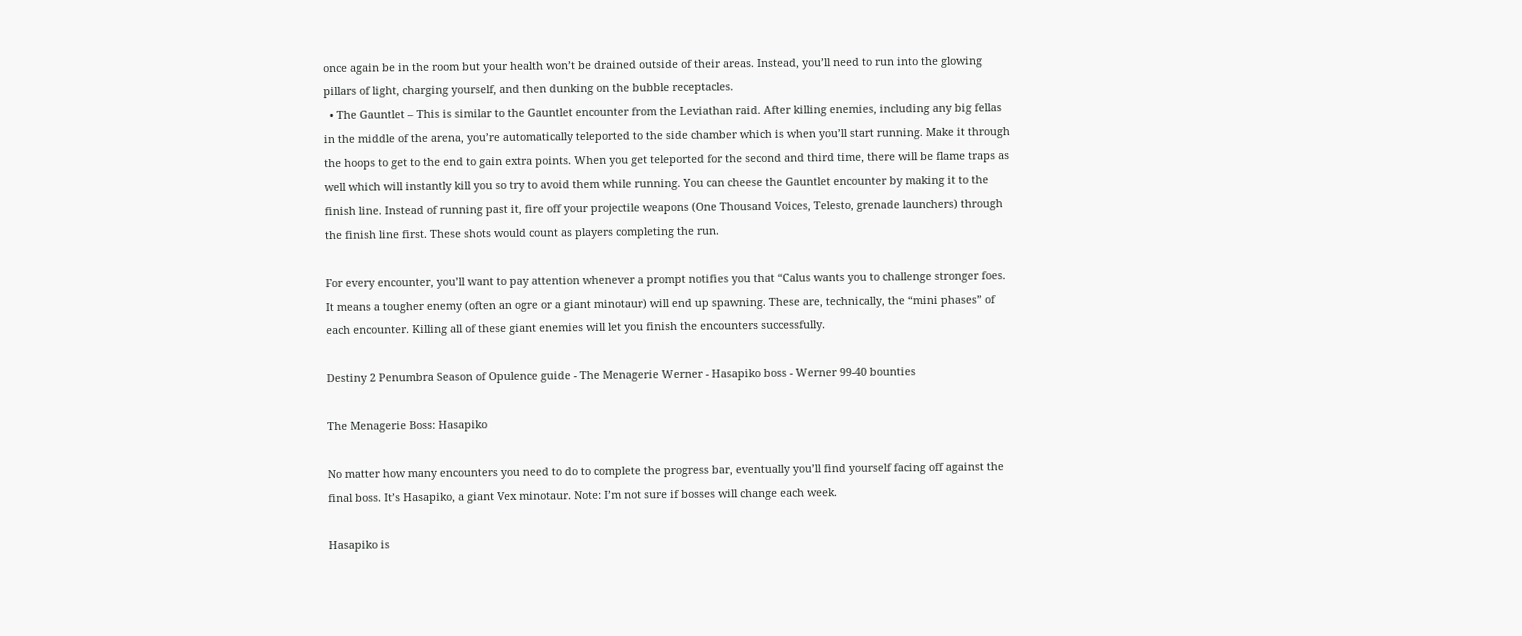once again be in the room but your health won’t be drained outside of their areas. Instead, you’ll need to run into the glowing pillars of light, charging yourself, and then dunking on the bubble receptacles.
  • The Gauntlet – This is similar to the Gauntlet encounter from the Leviathan raid. After killing enemies, including any big fellas in the middle of the arena, you’re automatically teleported to the side chamber which is when you’ll start running. Make it through the hoops to get to the end to gain extra points. When you get teleported for the second and third time, there will be flame traps as well which will instantly kill you so try to avoid them while running. You can cheese the Gauntlet encounter by making it to the finish line. Instead of running past it, fire off your projectile weapons (One Thousand Voices, Telesto, grenade launchers) through the finish line first. These shots would count as players completing the run.

For every encounter, you’ll want to pay attention whenever a prompt notifies you that “Calus wants you to challenge stronger foes. It means a tougher enemy (often an ogre or a giant minotaur) will end up spawning. These are, technically, the “mini phases” of each encounter. Killing all of these giant enemies will let you finish the encounters successfully.

Destiny 2 Penumbra Season of Opulence guide - The Menagerie Werner - Hasapiko boss - Werner 99-40 bounties

The Menagerie Boss: Hasapiko

No matter how many encounters you need to do to complete the progress bar, eventually you’ll find yourself facing off against the final boss. It’s Hasapiko, a giant Vex minotaur. Note: I’m not sure if bosses will change each week.

Hasapiko is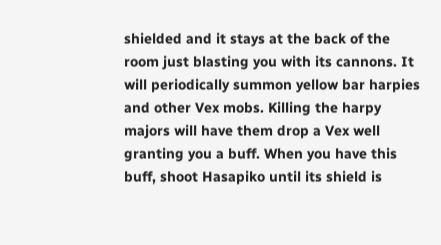shielded and it stays at the back of the room just blasting you with its cannons. It will periodically summon yellow bar harpies and other Vex mobs. Killing the harpy majors will have them drop a Vex well granting you a buff. When you have this buff, shoot Hasapiko until its shield is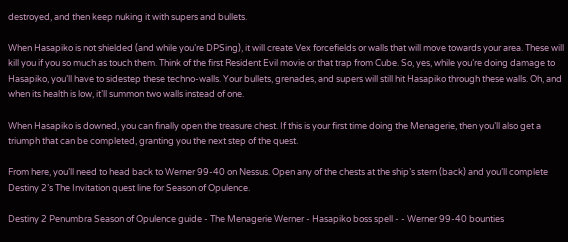destroyed, and then keep nuking it with supers and bullets.

When Hasapiko is not shielded (and while you’re DPSing), it will create Vex forcefields or walls that will move towards your area. These will kill you if you so much as touch them. Think of the first Resident Evil movie or that trap from Cube. So, yes, while you’re doing damage to Hasapiko, you’ll have to sidestep these techno-walls. Your bullets, grenades, and supers will still hit Hasapiko through these walls. Oh, and when its health is low, it’ll summon two walls instead of one.

When Hasapiko is downed, you can finally open the treasure chest. If this is your first time doing the Menagerie, then you’ll also get a triumph that can be completed, granting you the next step of the quest.

From here, you’ll need to head back to Werner 99-40 on Nessus. Open any of the chests at the ship’s stern (back) and you’ll complete Destiny 2’s The Invitation quest line for Season of Opulence.

Destiny 2 Penumbra Season of Opulence guide - The Menagerie Werner - Hasapiko boss spell - - Werner 99-40 bounties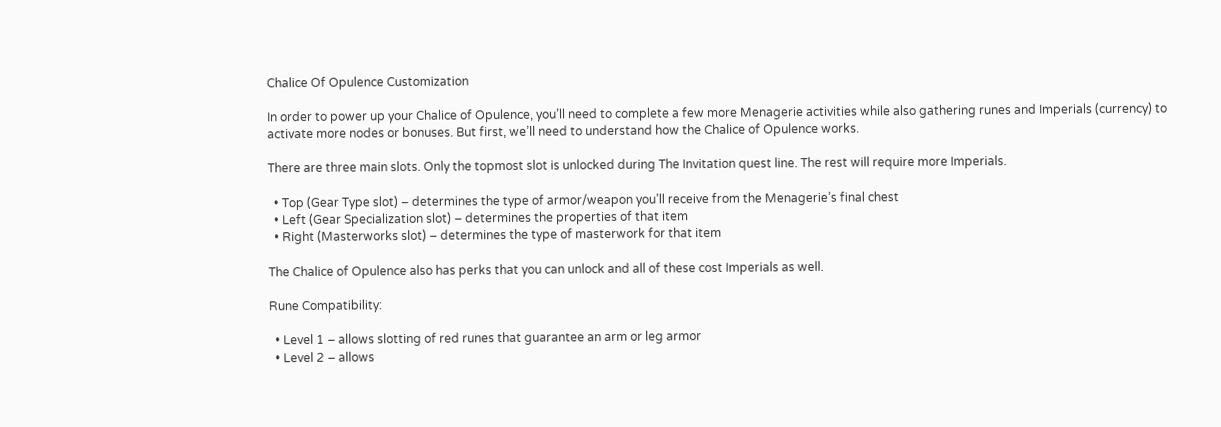Chalice Of Opulence Customization

In order to power up your Chalice of Opulence, you’ll need to complete a few more Menagerie activities while also gathering runes and Imperials (currency) to activate more nodes or bonuses. But first, we’ll need to understand how the Chalice of Opulence works.

There are three main slots. Only the topmost slot is unlocked during The Invitation quest line. The rest will require more Imperials.

  • Top (Gear Type slot) – determines the type of armor/weapon you’ll receive from the Menagerie’s final chest
  • Left (Gear Specialization slot) – determines the properties of that item
  • Right (Masterworks slot) – determines the type of masterwork for that item

The Chalice of Opulence also has perks that you can unlock and all of these cost Imperials as well.

Rune Compatibility:

  • Level 1 – allows slotting of red runes that guarantee an arm or leg armor
  • Level 2 – allows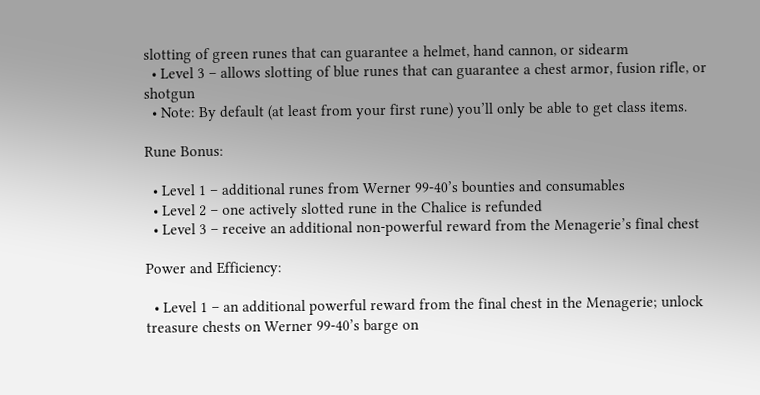slotting of green runes that can guarantee a helmet, hand cannon, or sidearm
  • Level 3 – allows slotting of blue runes that can guarantee a chest armor, fusion rifle, or shotgun
  • Note: By default (at least from your first rune) you’ll only be able to get class items.

Rune Bonus:

  • Level 1 – additional runes from Werner 99-40’s bounties and consumables
  • Level 2 – one actively slotted rune in the Chalice is refunded
  • Level 3 – receive an additional non-powerful reward from the Menagerie’s final chest

Power and Efficiency:

  • Level 1 – an additional powerful reward from the final chest in the Menagerie; unlock treasure chests on Werner 99-40’s barge on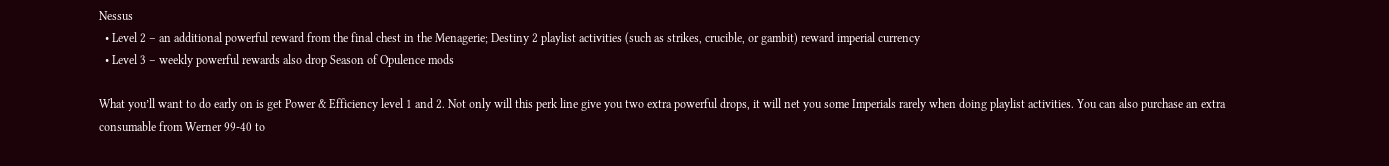Nessus
  • Level 2 – an additional powerful reward from the final chest in the Menagerie; Destiny 2 playlist activities (such as strikes, crucible, or gambit) reward imperial currency
  • Level 3 – weekly powerful rewards also drop Season of Opulence mods

What you’ll want to do early on is get Power & Efficiency level 1 and 2. Not only will this perk line give you two extra powerful drops, it will net you some Imperials rarely when doing playlist activities. You can also purchase an extra consumable from Werner 99-40 to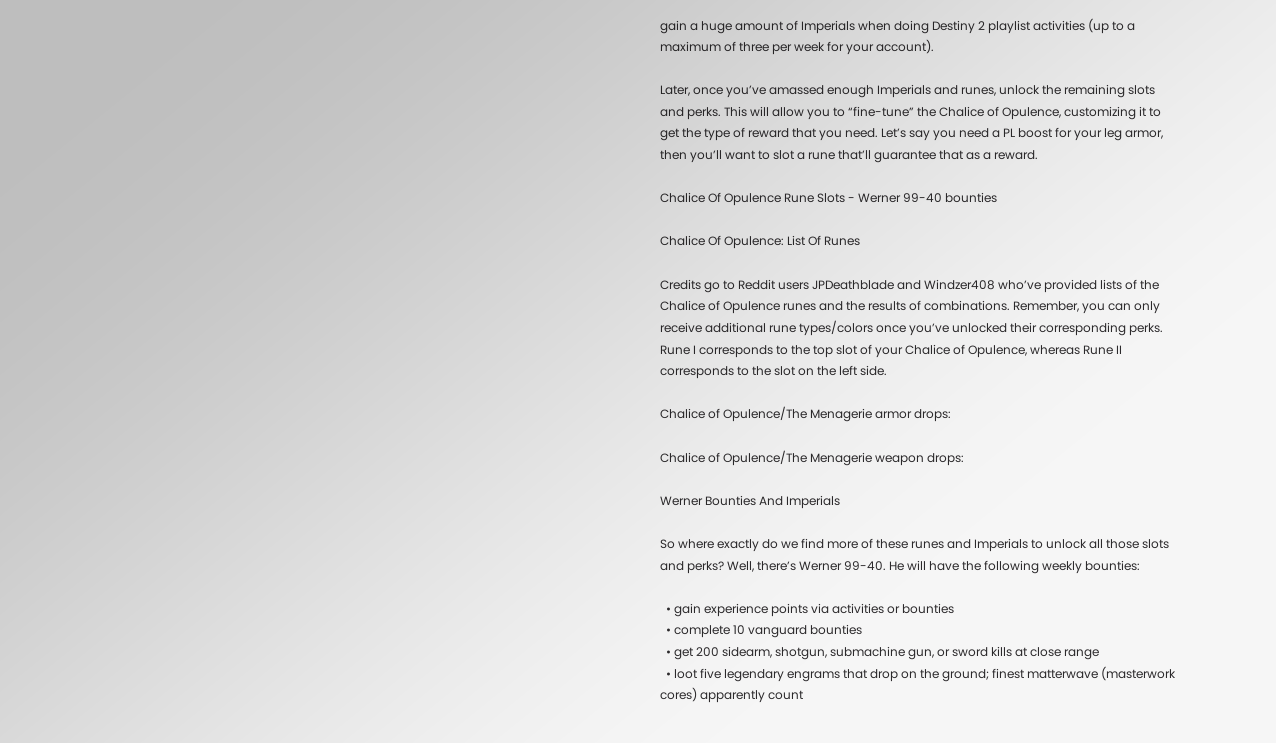gain a huge amount of Imperials when doing Destiny 2 playlist activities (up to a maximum of three per week for your account).

Later, once you’ve amassed enough Imperials and runes, unlock the remaining slots and perks. This will allow you to “fine-tune” the Chalice of Opulence, customizing it to get the type of reward that you need. Let’s say you need a PL boost for your leg armor, then you’ll want to slot a rune that’ll guarantee that as a reward.

Chalice Of Opulence Rune Slots - Werner 99-40 bounties

Chalice Of Opulence: List Of Runes

Credits go to Reddit users JPDeathblade and Windzer408 who’ve provided lists of the Chalice of Opulence runes and the results of combinations. Remember, you can only receive additional rune types/colors once you’ve unlocked their corresponding perks. Rune I corresponds to the top slot of your Chalice of Opulence, whereas Rune II corresponds to the slot on the left side.

Chalice of Opulence/The Menagerie armor drops:

Chalice of Opulence/The Menagerie weapon drops:

Werner Bounties And Imperials

So where exactly do we find more of these runes and Imperials to unlock all those slots and perks? Well, there’s Werner 99-40. He will have the following weekly bounties:

  • gain experience points via activities or bounties
  • complete 10 vanguard bounties
  • get 200 sidearm, shotgun, submachine gun, or sword kills at close range
  • loot five legendary engrams that drop on the ground; finest matterwave (masterwork cores) apparently count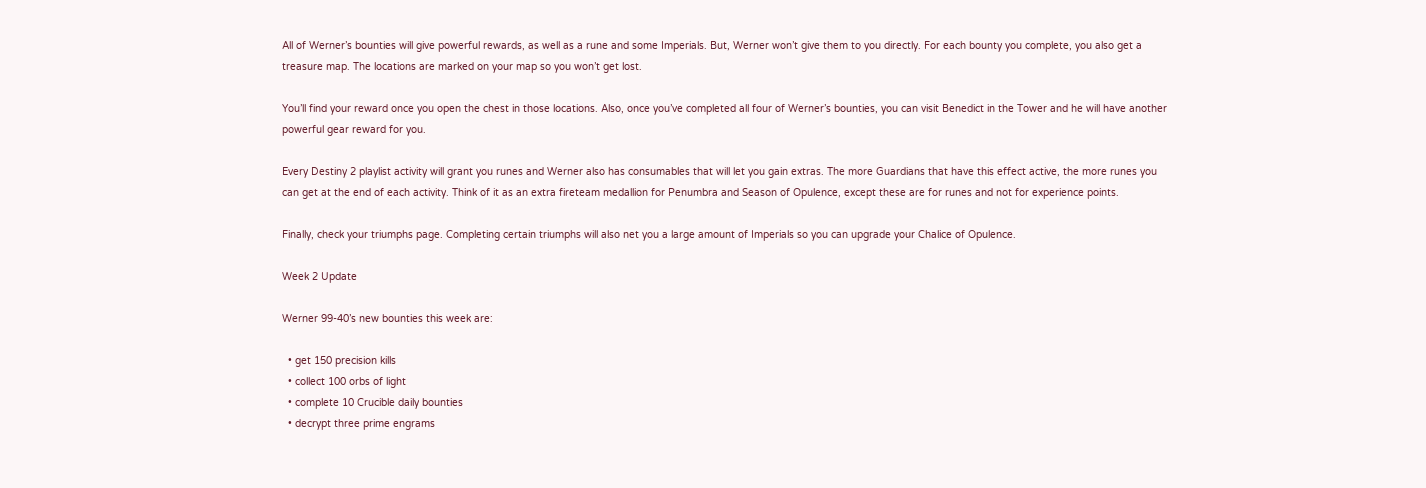All of Werner’s bounties will give powerful rewards, as well as a rune and some Imperials. But, Werner won’t give them to you directly. For each bounty you complete, you also get a treasure map. The locations are marked on your map so you won’t get lost.

You’ll find your reward once you open the chest in those locations. Also, once you’ve completed all four of Werner’s bounties, you can visit Benedict in the Tower and he will have another powerful gear reward for you.

Every Destiny 2 playlist activity will grant you runes and Werner also has consumables that will let you gain extras. The more Guardians that have this effect active, the more runes you can get at the end of each activity. Think of it as an extra fireteam medallion for Penumbra and Season of Opulence, except these are for runes and not for experience points.

Finally, check your triumphs page. Completing certain triumphs will also net you a large amount of Imperials so you can upgrade your Chalice of Opulence.

Week 2 Update

Werner 99-40’s new bounties this week are:

  • get 150 precision kills
  • collect 100 orbs of light
  • complete 10 Crucible daily bounties
  • decrypt three prime engrams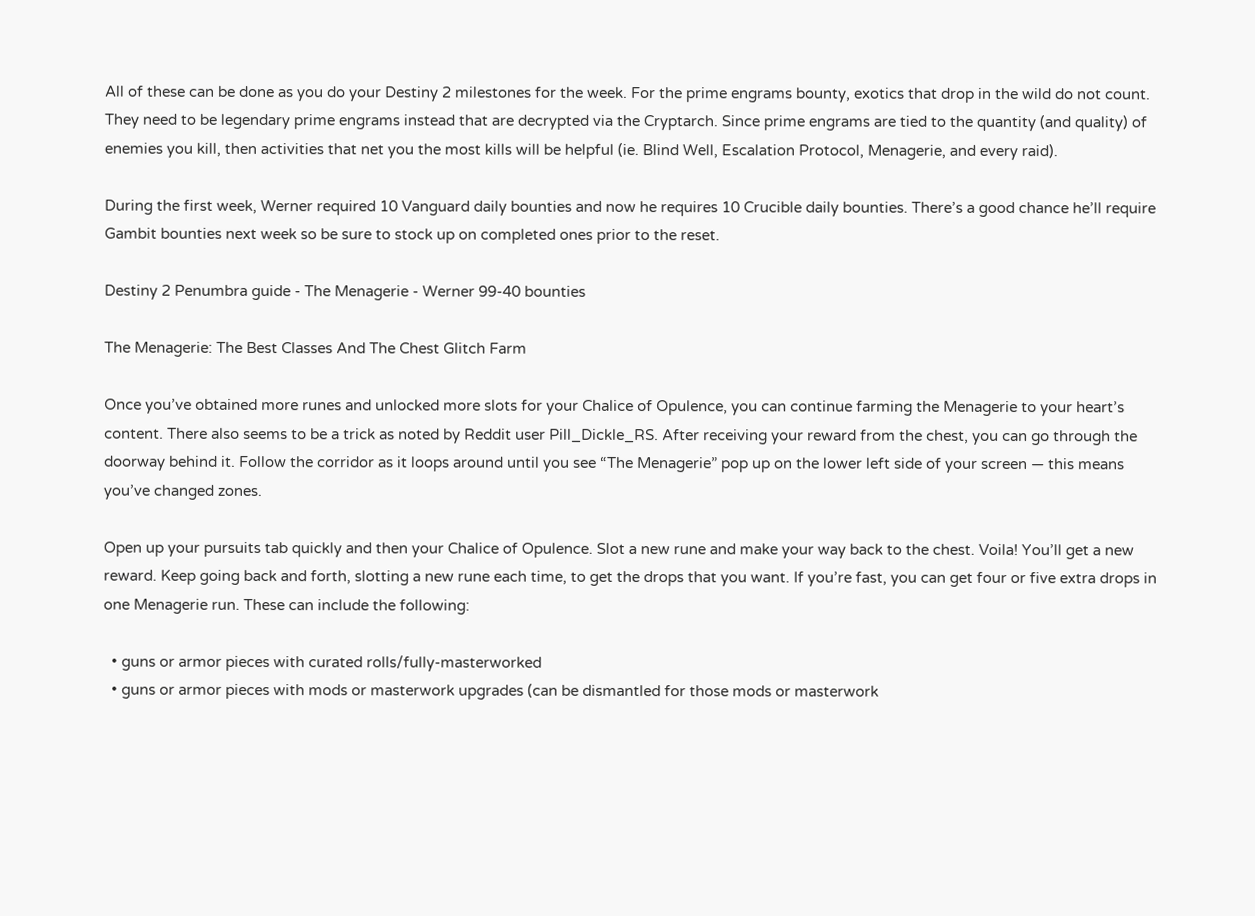All of these can be done as you do your Destiny 2 milestones for the week. For the prime engrams bounty, exotics that drop in the wild do not count. They need to be legendary prime engrams instead that are decrypted via the Cryptarch. Since prime engrams are tied to the quantity (and quality) of enemies you kill, then activities that net you the most kills will be helpful (ie. Blind Well, Escalation Protocol, Menagerie, and every raid).

During the first week, Werner required 10 Vanguard daily bounties and now he requires 10 Crucible daily bounties. There’s a good chance he’ll require Gambit bounties next week so be sure to stock up on completed ones prior to the reset.

Destiny 2 Penumbra guide - The Menagerie - Werner 99-40 bounties

The Menagerie: The Best Classes And The Chest Glitch Farm

Once you’ve obtained more runes and unlocked more slots for your Chalice of Opulence, you can continue farming the Menagerie to your heart’s content. There also seems to be a trick as noted by Reddit user Pill_Dickle_RS. After receiving your reward from the chest, you can go through the doorway behind it. Follow the corridor as it loops around until you see “The Menagerie” pop up on the lower left side of your screen — this means you’ve changed zones.

Open up your pursuits tab quickly and then your Chalice of Opulence. Slot a new rune and make your way back to the chest. Voila! You’ll get a new reward. Keep going back and forth, slotting a new rune each time, to get the drops that you want. If you’re fast, you can get four or five extra drops in one Menagerie run. These can include the following:

  • guns or armor pieces with curated rolls/fully-masterworked
  • guns or armor pieces with mods or masterwork upgrades (can be dismantled for those mods or masterwork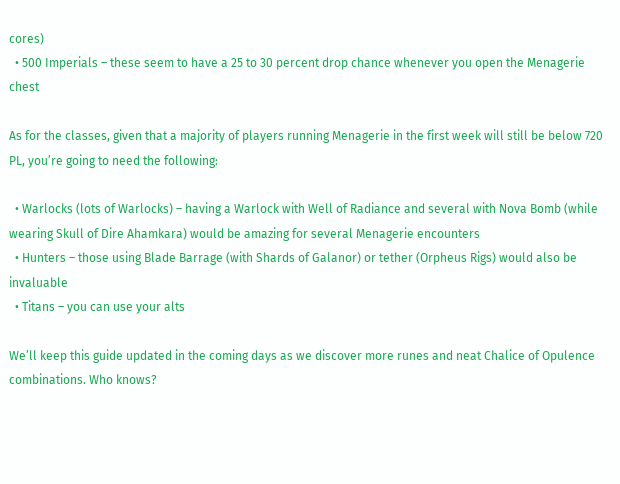cores)
  • 500 Imperials – these seem to have a 25 to 30 percent drop chance whenever you open the Menagerie chest

As for the classes, given that a majority of players running Menagerie in the first week will still be below 720 PL, you’re going to need the following:

  • Warlocks (lots of Warlocks) – having a Warlock with Well of Radiance and several with Nova Bomb (while wearing Skull of Dire Ahamkara) would be amazing for several Menagerie encounters
  • Hunters – those using Blade Barrage (with Shards of Galanor) or tether (Orpheus Rigs) would also be invaluable
  • Titans – you can use your alts

We’ll keep this guide updated in the coming days as we discover more runes and neat Chalice of Opulence combinations. Who knows?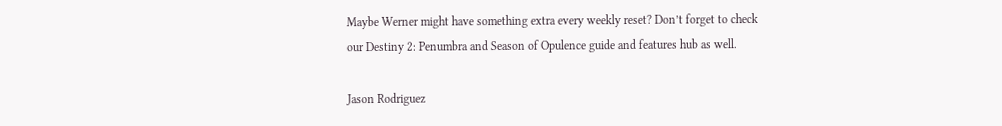Maybe Werner might have something extra every weekly reset? Don’t forget to check our Destiny 2: Penumbra and Season of Opulence guide and features hub as well.

Jason Rodriguez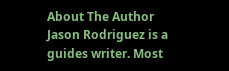About The Author
Jason Rodriguez is a guides writer. Most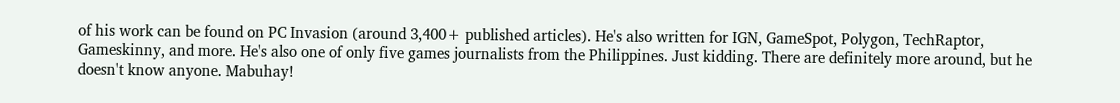of his work can be found on PC Invasion (around 3,400+ published articles). He's also written for IGN, GameSpot, Polygon, TechRaptor, Gameskinny, and more. He's also one of only five games journalists from the Philippines. Just kidding. There are definitely more around, but he doesn't know anyone. Mabuhay!